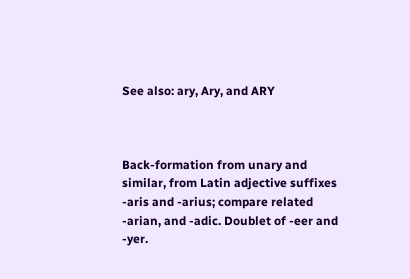See also: ary, Ary, and ARY



Back-formation from unary and similar, from Latin adjective suffixes -aris and -arius; compare related -arian, and -adic. Doublet of -eer and -yer.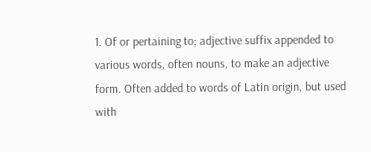1. Of or pertaining to; adjective suffix appended to various words, often nouns, to make an adjective form. Often added to words of Latin origin, but used with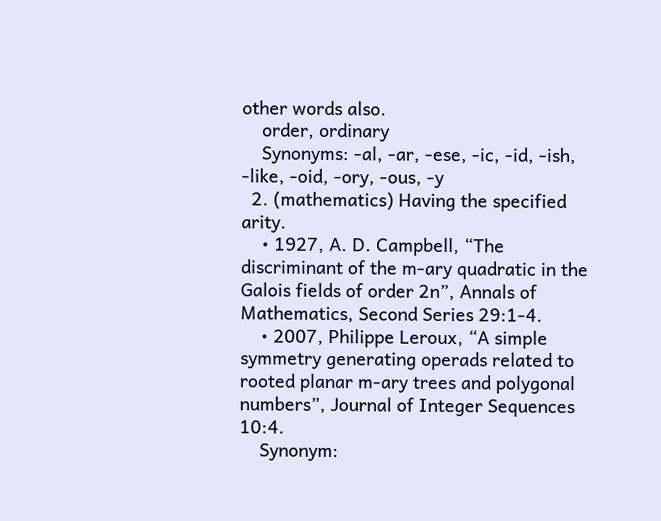other words also.
    order, ordinary
    Synonyms: -al, -ar, -ese, -ic, -id, -ish, -like, -oid, -ory, -ous, -y
  2. (mathematics) Having the specified arity.
    • 1927, A. D. Campbell, “The discriminant of the m-ary quadratic in the Galois fields of order 2n”, Annals of Mathematics, Second Series 29:1-4.
    • 2007, Philippe Leroux, “A simple symmetry generating operads related to rooted planar m-ary trees and polygonal numbers”, Journal of Integer Sequences 10:4.
    Synonym: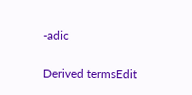-adic

Derived termsEdit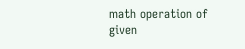math operation of given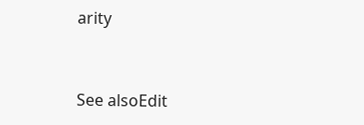arity


See alsoEdit